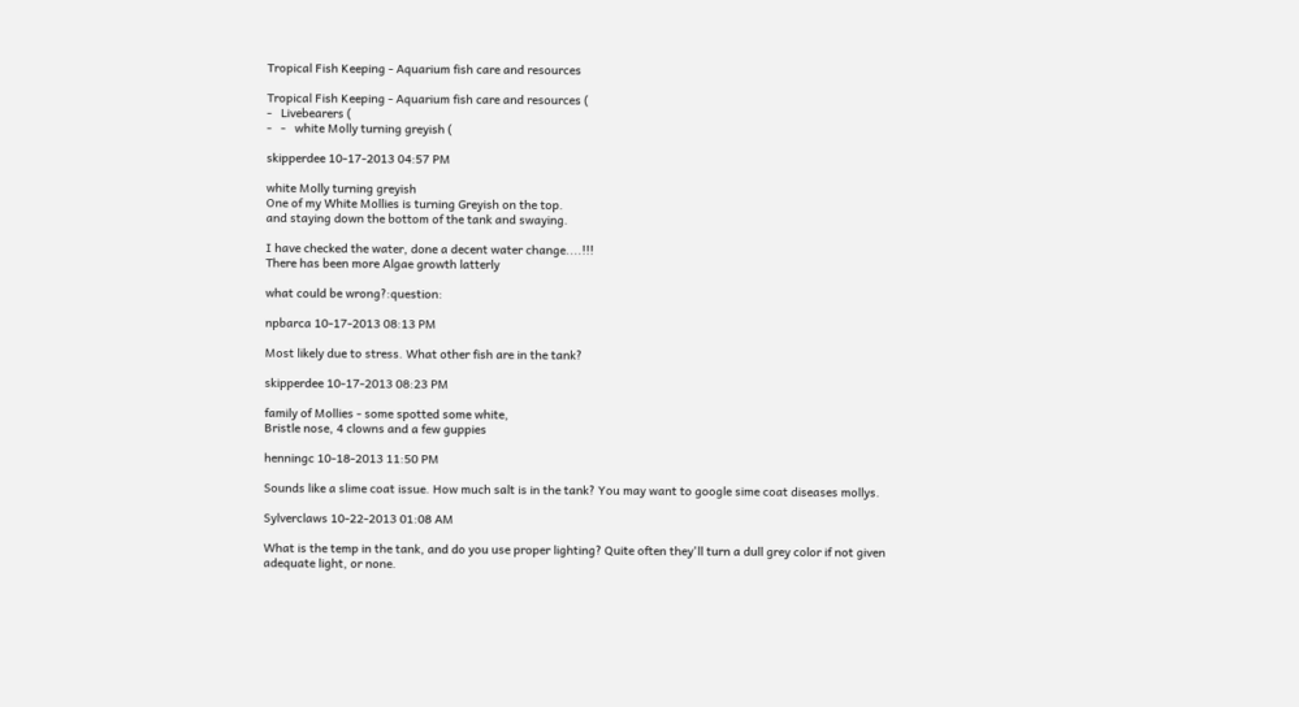Tropical Fish Keeping - Aquarium fish care and resources

Tropical Fish Keeping - Aquarium fish care and resources (
-   Livebearers (
-   -   white Molly turning greyish (

skipperdee 10-17-2013 04:57 PM

white Molly turning greyish
One of my White Mollies is turning Greyish on the top.
and staying down the bottom of the tank and swaying.

I have checked the water, done a decent water change....!!!
There has been more Algae growth latterly

what could be wrong?:question:

npbarca 10-17-2013 08:13 PM

Most likely due to stress. What other fish are in the tank?

skipperdee 10-17-2013 08:23 PM

family of Mollies - some spotted some white,
Bristle nose, 4 clowns and a few guppies

henningc 10-18-2013 11:50 PM

Sounds like a slime coat issue. How much salt is in the tank? You may want to google sime coat diseases mollys.

Sylverclaws 10-22-2013 01:08 AM

What is the temp in the tank, and do you use proper lighting? Quite often they'll turn a dull grey color if not given adequate light, or none.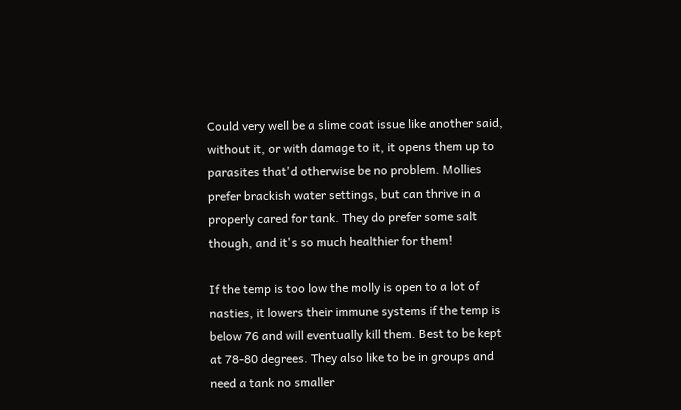Could very well be a slime coat issue like another said, without it, or with damage to it, it opens them up to parasites that'd otherwise be no problem. Mollies prefer brackish water settings, but can thrive in a properly cared for tank. They do prefer some salt though, and it's so much healthier for them!

If the temp is too low the molly is open to a lot of nasties, it lowers their immune systems if the temp is below 76 and will eventually kill them. Best to be kept at 78-80 degrees. They also like to be in groups and need a tank no smaller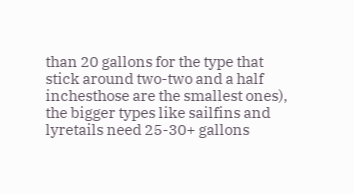than 20 gallons for the type that stick around two-two and a half inchesthose are the smallest ones), the bigger types like sailfins and lyretails need 25-30+ gallons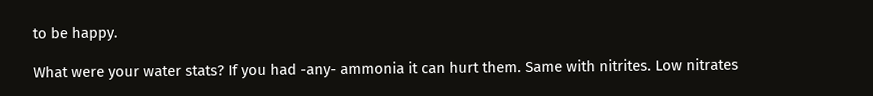to be happy.

What were your water stats? If you had -any- ammonia it can hurt them. Same with nitrites. Low nitrates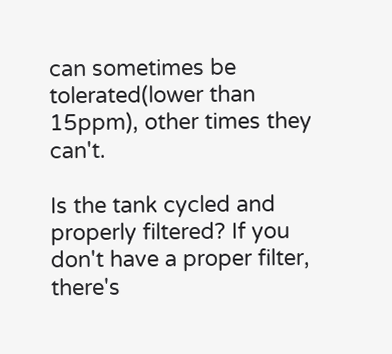can sometimes be tolerated(lower than 15ppm), other times they can't.

Is the tank cycled and properly filtered? If you don't have a proper filter, there's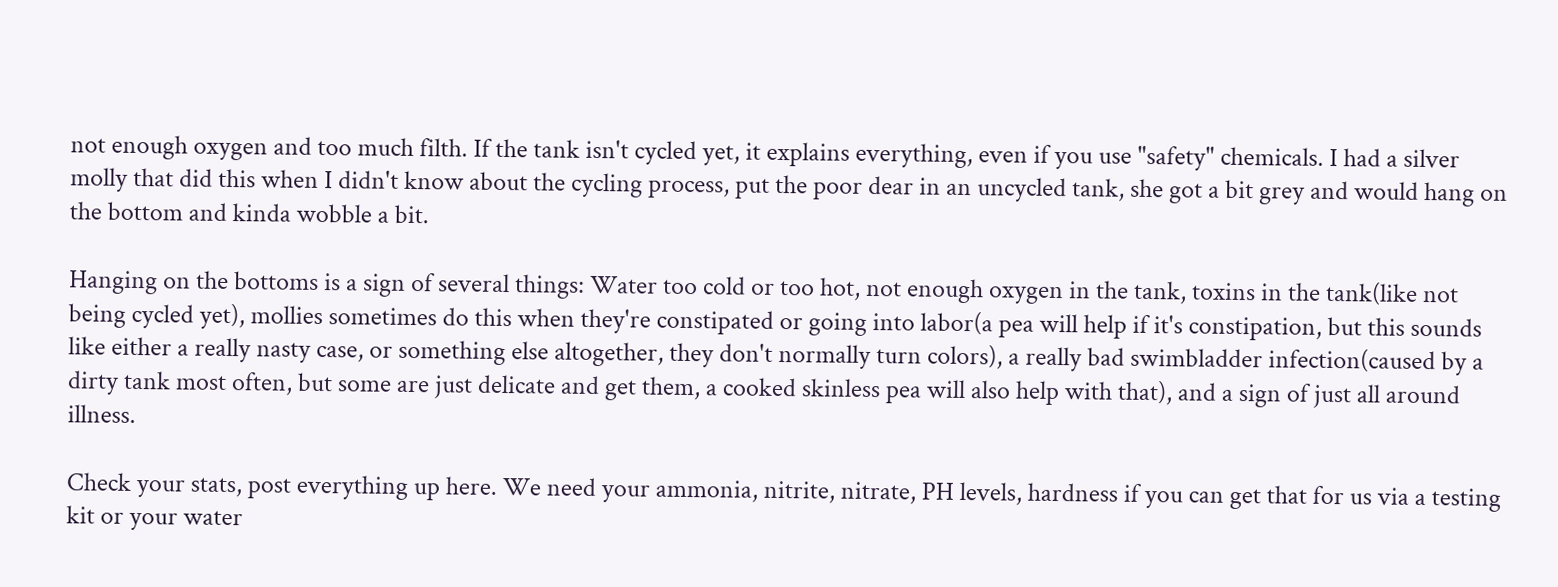not enough oxygen and too much filth. If the tank isn't cycled yet, it explains everything, even if you use "safety" chemicals. I had a silver molly that did this when I didn't know about the cycling process, put the poor dear in an uncycled tank, she got a bit grey and would hang on the bottom and kinda wobble a bit.

Hanging on the bottoms is a sign of several things: Water too cold or too hot, not enough oxygen in the tank, toxins in the tank(like not being cycled yet), mollies sometimes do this when they're constipated or going into labor(a pea will help if it's constipation, but this sounds like either a really nasty case, or something else altogether, they don't normally turn colors), a really bad swimbladder infection(caused by a dirty tank most often, but some are just delicate and get them, a cooked skinless pea will also help with that), and a sign of just all around illness.

Check your stats, post everything up here. We need your ammonia, nitrite, nitrate, PH levels, hardness if you can get that for us via a testing kit or your water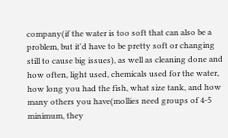company(if the water is too soft that can also be a problem, but it'd have to be pretty soft or changing still to cause big issues), as well as cleaning done and how often, light used, chemicals used for the water, how long you had the fish, what size tank, and how many others you have(mollies need groups of 4-5 minimum, they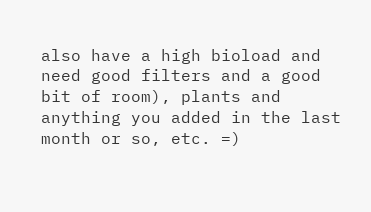also have a high bioload and need good filters and a good bit of room), plants and anything you added in the last month or so, etc. =)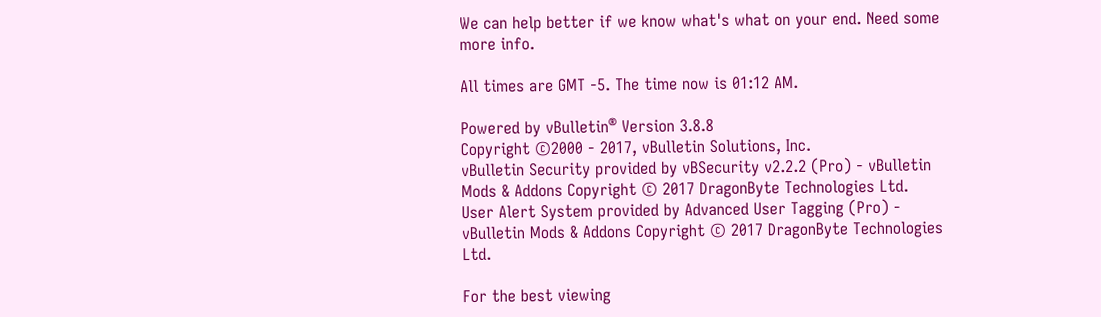We can help better if we know what's what on your end. Need some more info.

All times are GMT -5. The time now is 01:12 AM.

Powered by vBulletin® Version 3.8.8
Copyright ©2000 - 2017, vBulletin Solutions, Inc.
vBulletin Security provided by vBSecurity v2.2.2 (Pro) - vBulletin Mods & Addons Copyright © 2017 DragonByte Technologies Ltd.
User Alert System provided by Advanced User Tagging (Pro) - vBulletin Mods & Addons Copyright © 2017 DragonByte Technologies Ltd.

For the best viewing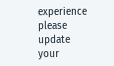experience please update your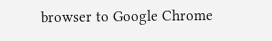browser to Google Chrome